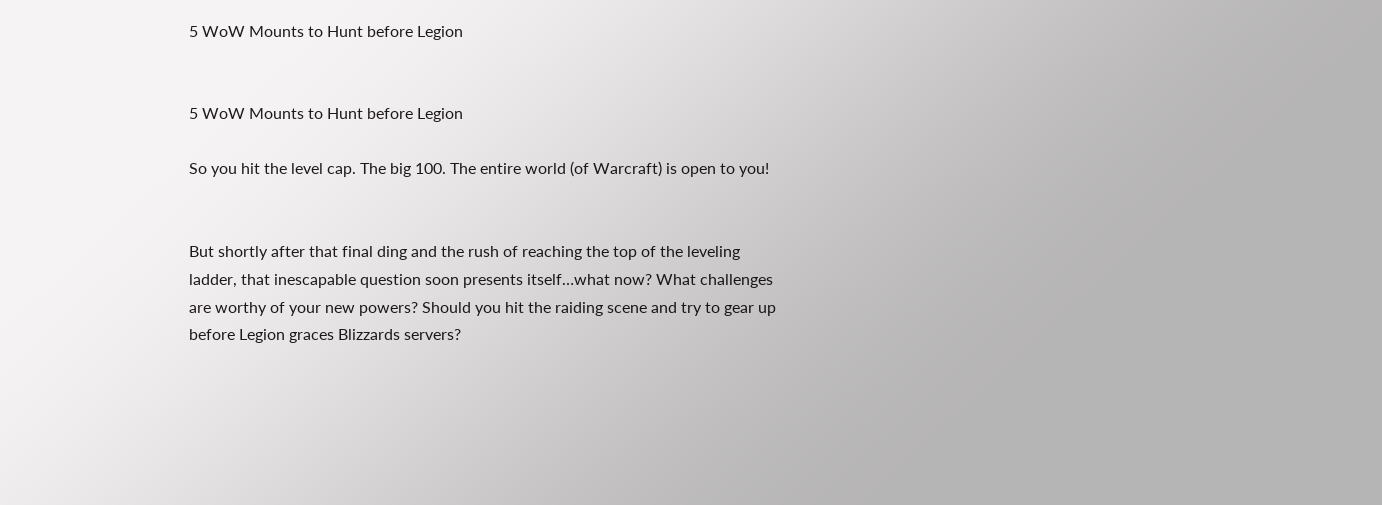5 WoW Mounts to Hunt before Legion


5 WoW Mounts to Hunt before Legion

So you hit the level cap. The big 100. The entire world (of Warcraft) is open to you!


But shortly after that final ding and the rush of reaching the top of the leveling ladder, that inescapable question soon presents itself…what now? What challenges are worthy of your new powers? Should you hit the raiding scene and try to gear up before Legion graces Blizzards servers?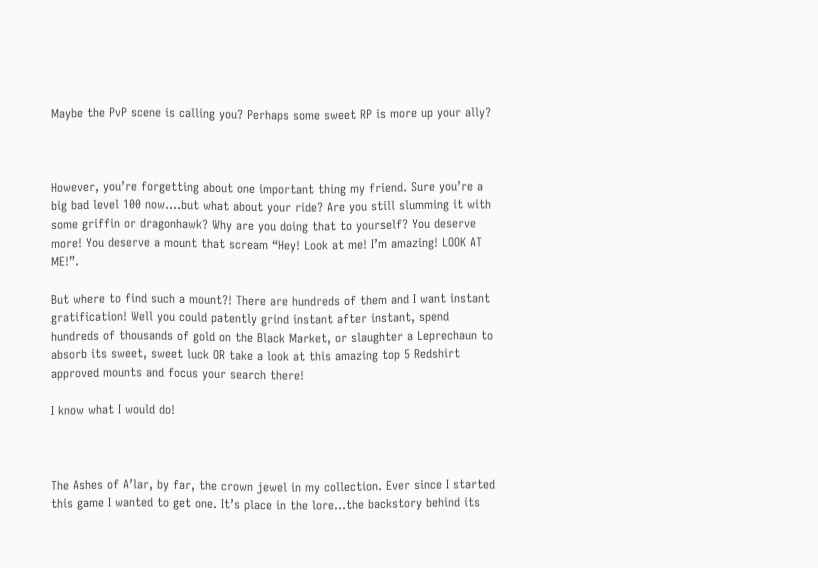Maybe the PvP scene is calling you? Perhaps some sweet RP is more up your ally?



However, you’re forgetting about one important thing my friend. Sure you’re a big bad level 100 now….but what about your ride? Are you still slumming it with some griffin or dragonhawk? Why are you doing that to yourself? You deserve more! You deserve a mount that scream “Hey! Look at me! I’m amazing! LOOK AT ME!”.

But where to find such a mount?! There are hundreds of them and I want instant gratification! Well you could patently grind instant after instant, spend hundreds of thousands of gold on the Black Market, or slaughter a Leprechaun to absorb its sweet, sweet luck OR take a look at this amazing top 5 Redshirt approved mounts and focus your search there!

I know what I would do!



The Ashes of A’lar, by far, the crown jewel in my collection. Ever since I started this game I wanted to get one. It’s place in the lore…the backstory behind its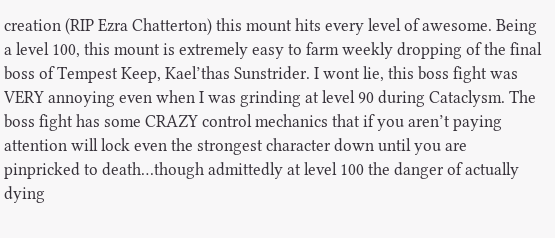creation (RIP Ezra Chatterton) this mount hits every level of awesome. Being a level 100, this mount is extremely easy to farm weekly dropping of the final boss of Tempest Keep, Kael’thas Sunstrider. I wont lie, this boss fight was VERY annoying even when I was grinding at level 90 during Cataclysm. The boss fight has some CRAZY control mechanics that if you aren’t paying attention will lock even the strongest character down until you are pinpricked to death…though admittedly at level 100 the danger of actually dying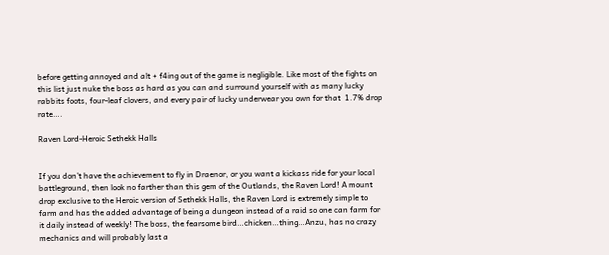before getting annoyed and alt + f4ing out of the game is negligible. Like most of the fights on this list just nuke the boss as hard as you can and surround yourself with as many lucky rabbits foots, four-leaf clovers, and every pair of lucky underwear you own for that  1.7% drop rate….

Raven Lord-Heroic Sethekk Halls


If you don’t have the achievement to fly in Draenor, or you want a kickass ride for your local battleground, then look no farther than this gem of the Outlands, the Raven Lord! A mount drop exclusive to the Heroic version of Sethekk Halls, the Raven Lord is extremely simple to farm and has the added advantage of being a dungeon instead of a raid so one can farm for it daily instead of weekly! The boss, the fearsome bird…chicken…thing…Anzu, has no crazy mechanics and will probably last a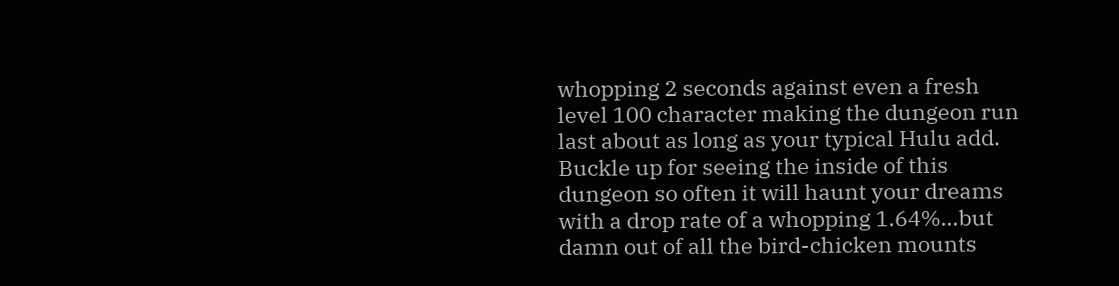whopping 2 seconds against even a fresh level 100 character making the dungeon run last about as long as your typical Hulu add. Buckle up for seeing the inside of this dungeon so often it will haunt your dreams with a drop rate of a whopping 1.64%…but damn out of all the bird-chicken mounts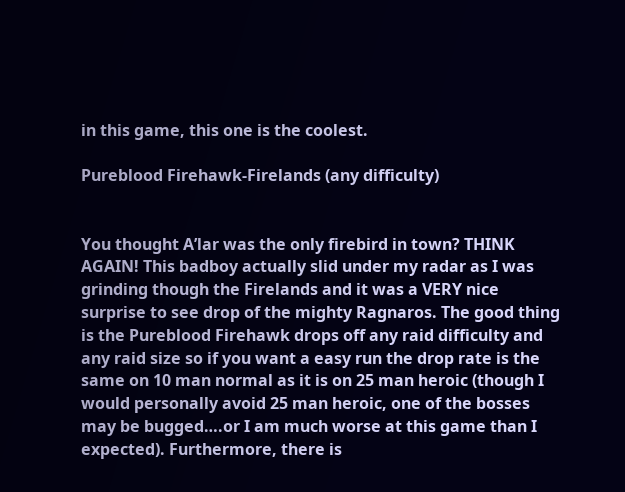in this game, this one is the coolest.

Pureblood Firehawk-Firelands (any difficulty)


You thought A’lar was the only firebird in town? THINK AGAIN! This badboy actually slid under my radar as I was grinding though the Firelands and it was a VERY nice surprise to see drop of the mighty Ragnaros. The good thing is the Pureblood Firehawk drops off any raid difficulty and any raid size so if you want a easy run the drop rate is the same on 10 man normal as it is on 25 man heroic (though I would personally avoid 25 man heroic, one of the bosses may be bugged….or I am much worse at this game than I expected). Furthermore, there is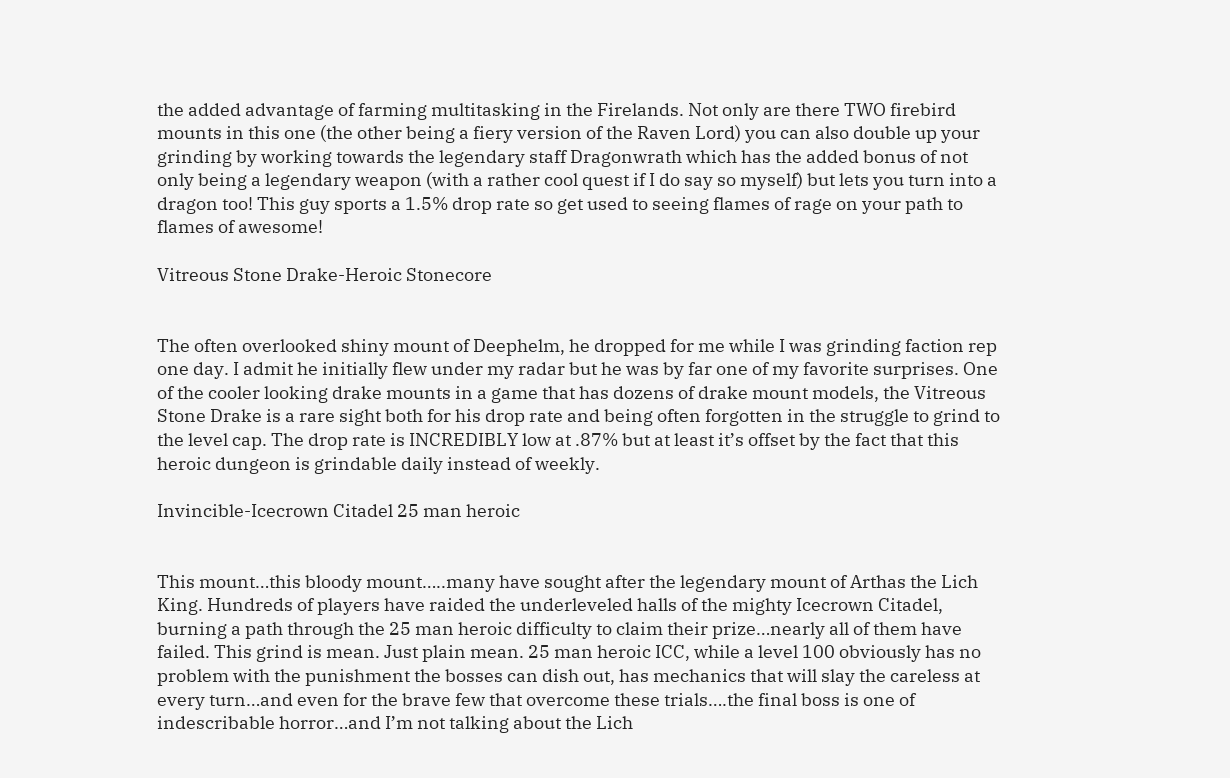the added advantage of farming multitasking in the Firelands. Not only are there TWO firebird mounts in this one (the other being a fiery version of the Raven Lord) you can also double up your grinding by working towards the legendary staff Dragonwrath which has the added bonus of not only being a legendary weapon (with a rather cool quest if I do say so myself) but lets you turn into a dragon too! This guy sports a 1.5% drop rate so get used to seeing flames of rage on your path to flames of awesome!

Vitreous Stone Drake-Heroic Stonecore


The often overlooked shiny mount of Deephelm, he dropped for me while I was grinding faction rep one day. I admit he initially flew under my radar but he was by far one of my favorite surprises. One of the cooler looking drake mounts in a game that has dozens of drake mount models, the Vitreous Stone Drake is a rare sight both for his drop rate and being often forgotten in the struggle to grind to the level cap. The drop rate is INCREDIBLY low at .87% but at least it’s offset by the fact that this heroic dungeon is grindable daily instead of weekly.

Invincible-Icecrown Citadel 25 man heroic


This mount…this bloody mount…..many have sought after the legendary mount of Arthas the Lich King. Hundreds of players have raided the underleveled halls of the mighty Icecrown Citadel, burning a path through the 25 man heroic difficulty to claim their prize…nearly all of them have failed. This grind is mean. Just plain mean. 25 man heroic ICC, while a level 100 obviously has no problem with the punishment the bosses can dish out, has mechanics that will slay the careless at every turn…and even for the brave few that overcome these trials….the final boss is one of indescribable horror…and I’m not talking about the Lich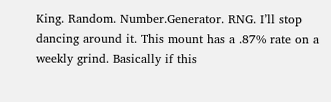King. Random. Number.Generator. RNG. I’ll stop dancing around it. This mount has a .87% rate on a weekly grind. Basically if this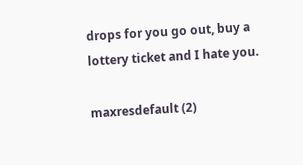drops for you go out, buy a lottery ticket and I hate you.

maxresdefault (2)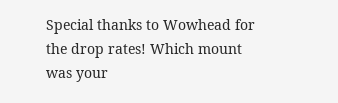Special thanks to Wowhead for the drop rates! Which mount was your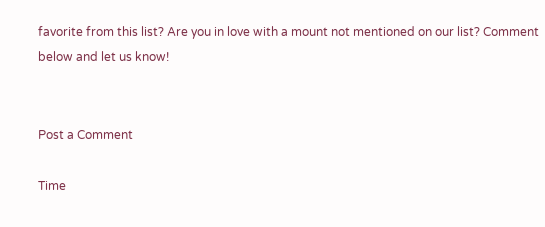favorite from this list? Are you in love with a mount not mentioned on our list? Comment below and let us know!


Post a Comment

Time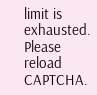limit is exhausted. Please reload CAPTCHA.